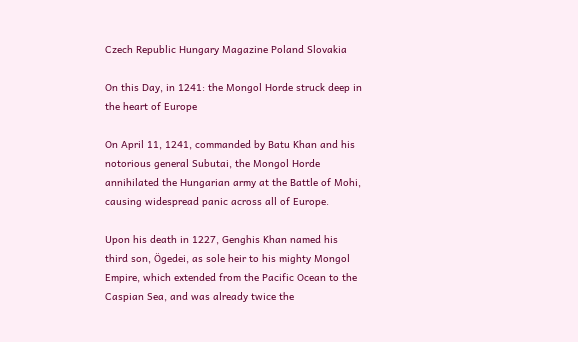Czech Republic Hungary Magazine Poland Slovakia

On this Day, in 1241: the Mongol Horde struck deep in the heart of Europe

On April 11, 1241, commanded by Batu Khan and his notorious general Subutai, the Mongol Horde annihilated the Hungarian army at the Battle of Mohi, causing widespread panic across all of Europe.

Upon his death in 1227, Genghis Khan named his third son, Ögedei, as sole heir to his mighty Mongol Empire, which extended from the Pacific Ocean to the Caspian Sea, and was already twice the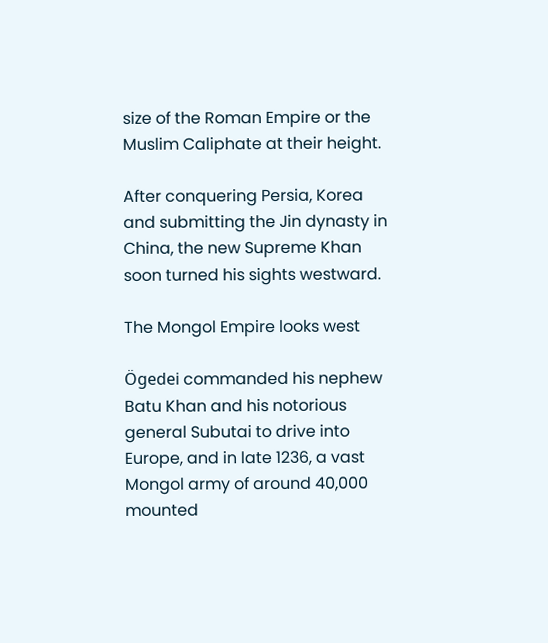size of the Roman Empire or the Muslim Caliphate at their height.

After conquering Persia, Korea and submitting the Jin dynasty in China, the new Supreme Khan soon turned his sights westward.

The Mongol Empire looks west

Ögedei commanded his nephew Batu Khan and his notorious general Subutai to drive into Europe, and in late 1236, a vast Mongol army of around 40,000 mounted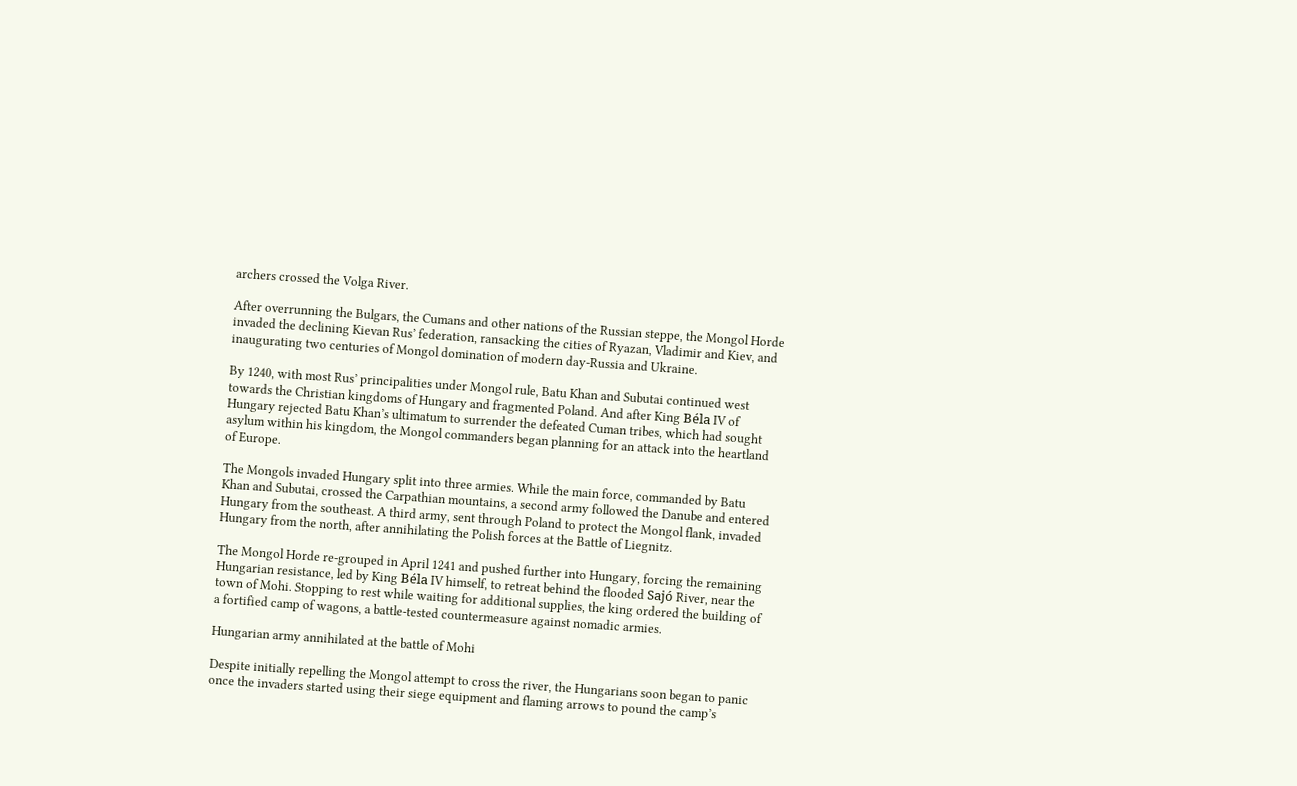archers crossed the Volga River.

After overrunning the Bulgars, the Cumans and other nations of the Russian steppe, the Mongol Horde invaded the declining Kievan Rus’ federation, ransacking the cities of Ryazan, Vladimir and Kiev, and inaugurating two centuries of Mongol domination of modern day-Russia and Ukraine.

By 1240, with most Rus’ principalities under Mongol rule, Batu Khan and Subutai continued west towards the Christian kingdoms of Hungary and fragmented Poland. And after King Béla IV of Hungary rejected Batu Khan’s ultimatum to surrender the defeated Cuman tribes, which had sought asylum within his kingdom, the Mongol commanders began planning for an attack into the heartland of Europe.

The Mongols invaded Hungary split into three armies. While the main force, commanded by Batu Khan and Subutai, crossed the Carpathian mountains, a second army followed the Danube and entered Hungary from the southeast. A third army, sent through Poland to protect the Mongol flank, invaded Hungary from the north, after annihilating the Polish forces at the Battle of Liegnitz.

The Mongol Horde re-grouped in April 1241 and pushed further into Hungary, forcing the remaining Hungarian resistance, led by King Béla IV himself, to retreat behind the flooded Sajó River, near the town of Mohi. Stopping to rest while waiting for additional supplies, the king ordered the building of a fortified camp of wagons, a battle-tested countermeasure against nomadic armies.

Hungarian army annihilated at the battle of Mohi

Despite initially repelling the Mongol attempt to cross the river, the Hungarians soon began to panic once the invaders started using their siege equipment and flaming arrows to pound the camp’s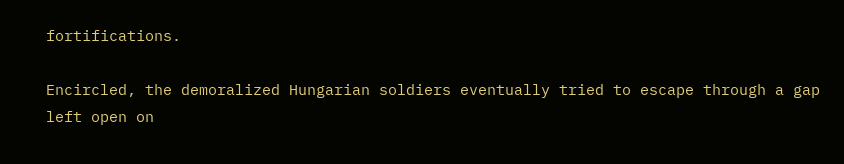fortifications.

Encircled, the demoralized Hungarian soldiers eventually tried to escape through a gap left open on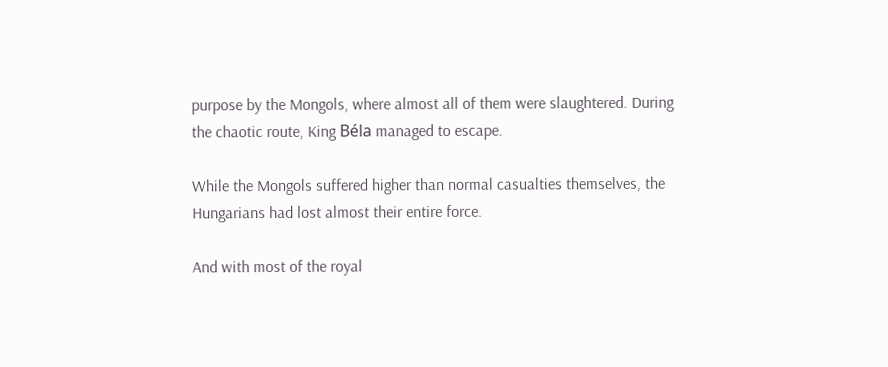purpose by the Mongols, where almost all of them were slaughtered. During the chaotic route, King Béla managed to escape.

While the Mongols suffered higher than normal casualties themselves, the Hungarians had lost almost their entire force.

And with most of the royal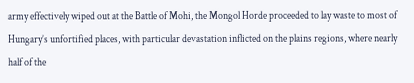army effectively wiped out at the Battle of Mohi, the Mongol Horde proceeded to lay waste to most of Hungary’s unfortified places, with particular devastation inflicted on the plains regions, where nearly half of the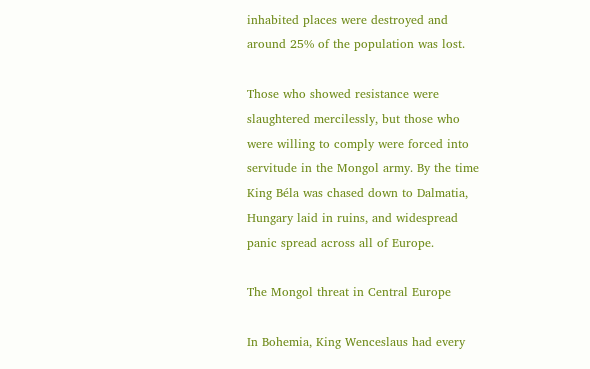inhabited places were destroyed and around 25% of the population was lost.

Those who showed resistance were slaughtered mercilessly, but those who were willing to comply were forced into servitude in the Mongol army. By the time King Béla was chased down to Dalmatia, Hungary laid in ruins, and widespread panic spread across all of Europe.

The Mongol threat in Central Europe

In Bohemia, King Wenceslaus had every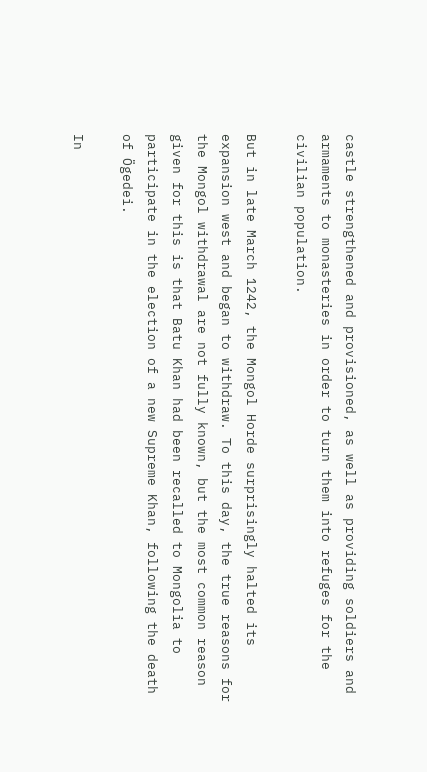castle strengthened and provisioned, as well as providing soldiers and armaments to monasteries in order to turn them into refuges for the civilian population.

But in late March 1242, the Mongol Horde surprisingly halted its expansion west and began to withdraw. To this day, the true reasons for the Mongol withdrawal are not fully known, but the most common reason given for this is that Batu Khan had been recalled to Mongolia to participate in the election of a new Supreme Khan, following the death of Ögedei.

In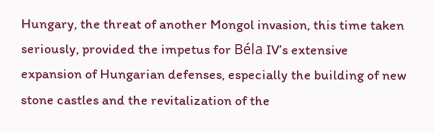Hungary, the threat of another Mongol invasion, this time taken seriously, provided the impetus for Béla IV’s extensive expansion of Hungarian defenses, especially the building of new stone castles and the revitalization of the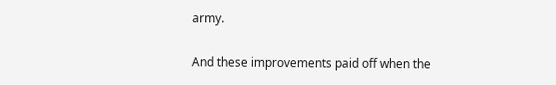army.

And these improvements paid off when the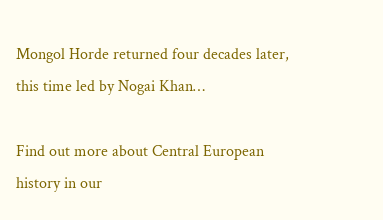Mongol Horde returned four decades later, this time led by Nogai Khan…

Find out more about Central European history in our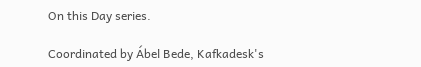On this Day series.

Coordinated by Ábel Bede, Kafkadesk's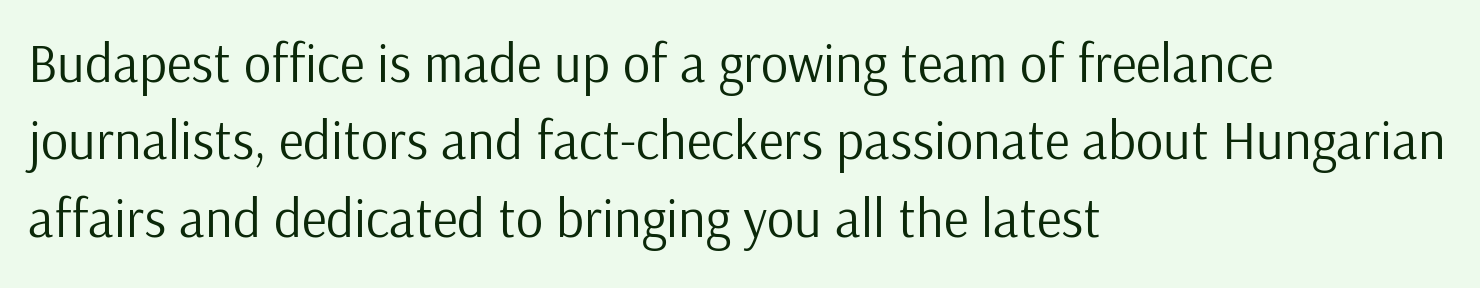Budapest office is made up of a growing team of freelance journalists, editors and fact-checkers passionate about Hungarian affairs and dedicated to bringing you all the latest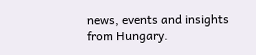news, events and insights from Hungary.